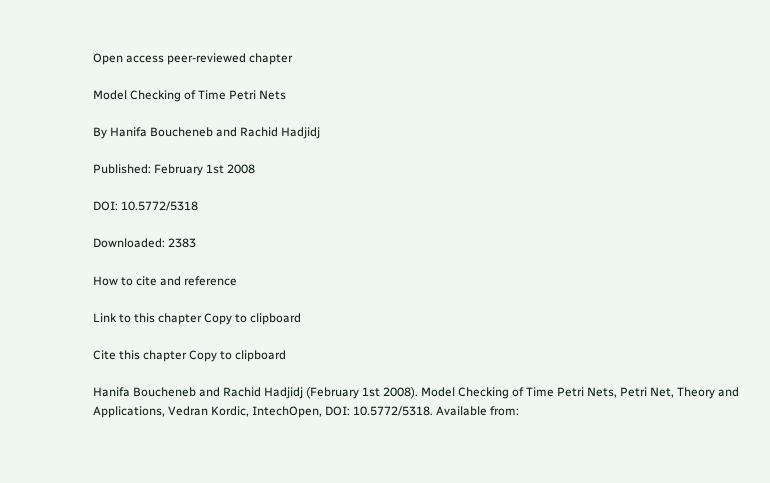Open access peer-reviewed chapter

Model Checking of Time Petri Nets

By Hanifa Boucheneb and Rachid Hadjidj

Published: February 1st 2008

DOI: 10.5772/5318

Downloaded: 2383

How to cite and reference

Link to this chapter Copy to clipboard

Cite this chapter Copy to clipboard

Hanifa Boucheneb and Rachid Hadjidj (February 1st 2008). Model Checking of Time Petri Nets, Petri Net, Theory and Applications, Vedran Kordic, IntechOpen, DOI: 10.5772/5318. Available from: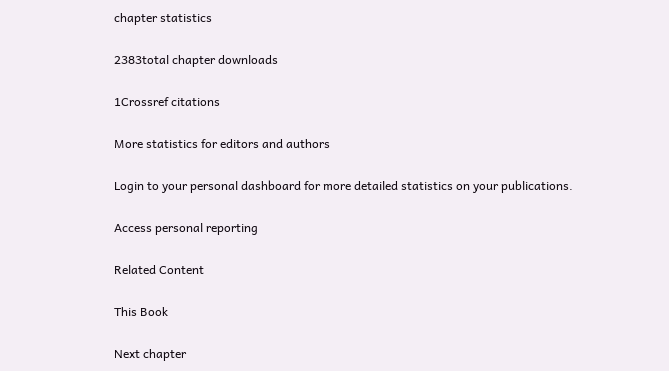chapter statistics

2383total chapter downloads

1Crossref citations

More statistics for editors and authors

Login to your personal dashboard for more detailed statistics on your publications.

Access personal reporting

Related Content

This Book

Next chapter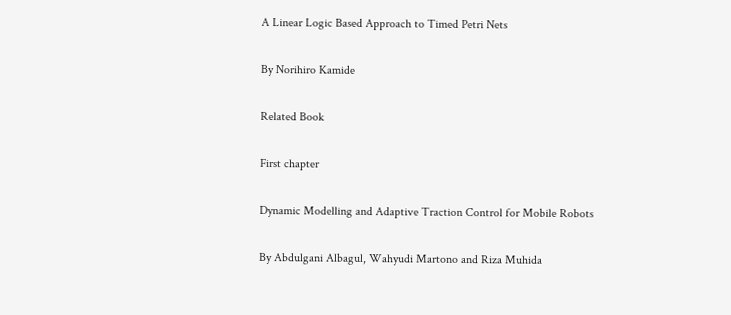A Linear Logic Based Approach to Timed Petri Nets

By Norihiro Kamide

Related Book

First chapter

Dynamic Modelling and Adaptive Traction Control for Mobile Robots

By Abdulgani Albagul, Wahyudi Martono and Riza Muhida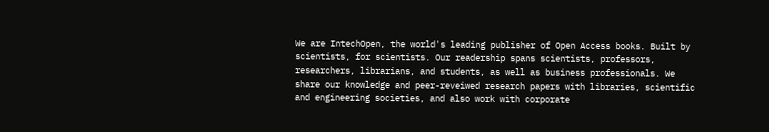We are IntechOpen, the world's leading publisher of Open Access books. Built by scientists, for scientists. Our readership spans scientists, professors, researchers, librarians, and students, as well as business professionals. We share our knowledge and peer-reveiwed research papers with libraries, scientific and engineering societies, and also work with corporate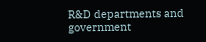R&D departments and government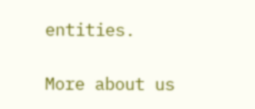entities.

More about us